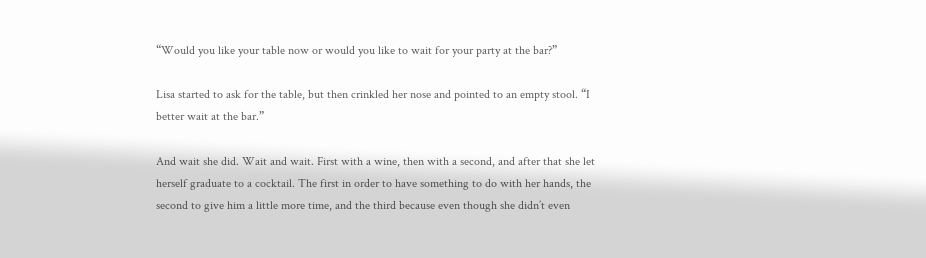“Would you like your table now or would you like to wait for your party at the bar?”

Lisa started to ask for the table, but then crinkled her nose and pointed to an empty stool. “I better wait at the bar.”

And wait she did. Wait and wait. First with a wine, then with a second, and after that she let herself graduate to a cocktail. The first in order to have something to do with her hands, the second to give him a little more time, and the third because even though she didn’t even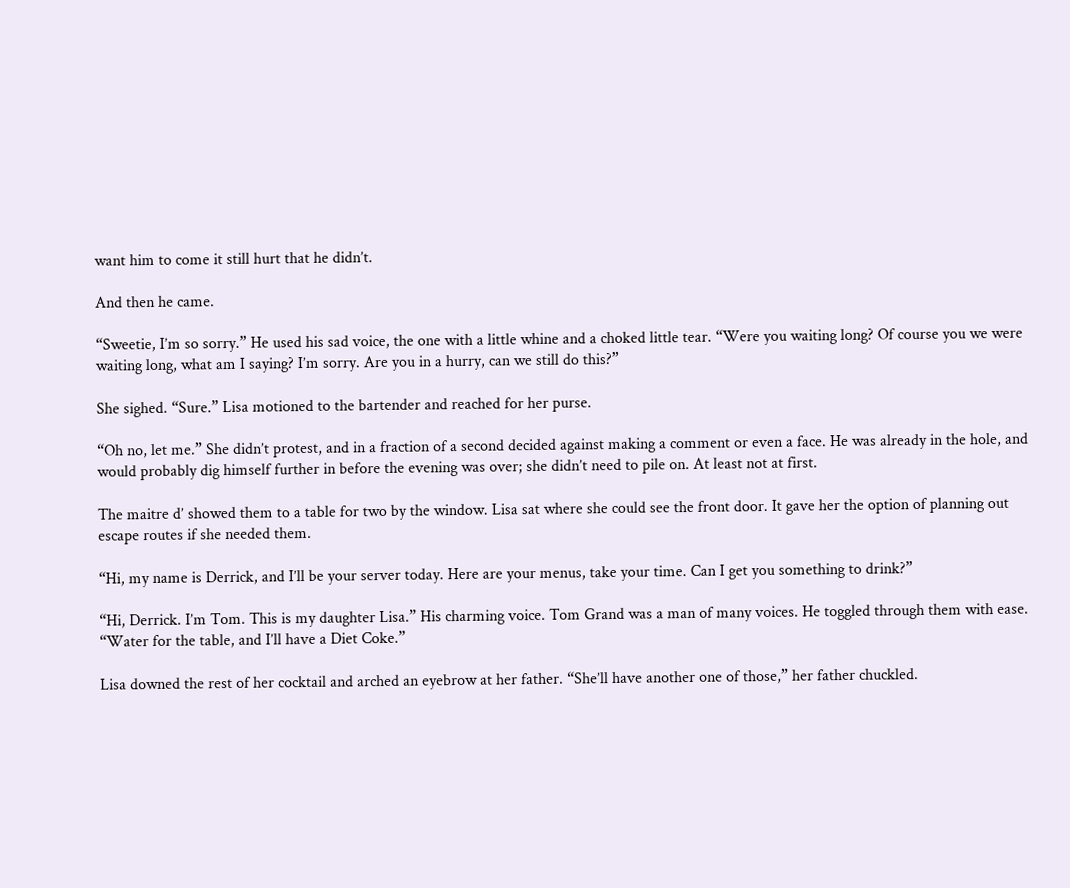want him to come it still hurt that he didn’t.

And then he came.

“Sweetie, I’m so sorry.” He used his sad voice, the one with a little whine and a choked little tear. “Were you waiting long? Of course you we were waiting long, what am I saying? I’m sorry. Are you in a hurry, can we still do this?”

She sighed. “Sure.” Lisa motioned to the bartender and reached for her purse.

“Oh no, let me.” She didn’t protest, and in a fraction of a second decided against making a comment or even a face. He was already in the hole, and would probably dig himself further in before the evening was over; she didn’t need to pile on. At least not at first.

The maitre d’ showed them to a table for two by the window. Lisa sat where she could see the front door. It gave her the option of planning out escape routes if she needed them.

“Hi, my name is Derrick, and I’ll be your server today. Here are your menus, take your time. Can I get you something to drink?”

“Hi, Derrick. I’m Tom. This is my daughter Lisa.” His charming voice. Tom Grand was a man of many voices. He toggled through them with ease. “Water for the table, and I’ll have a Diet Coke.”

Lisa downed the rest of her cocktail and arched an eyebrow at her father. “She’ll have another one of those,” her father chuckled.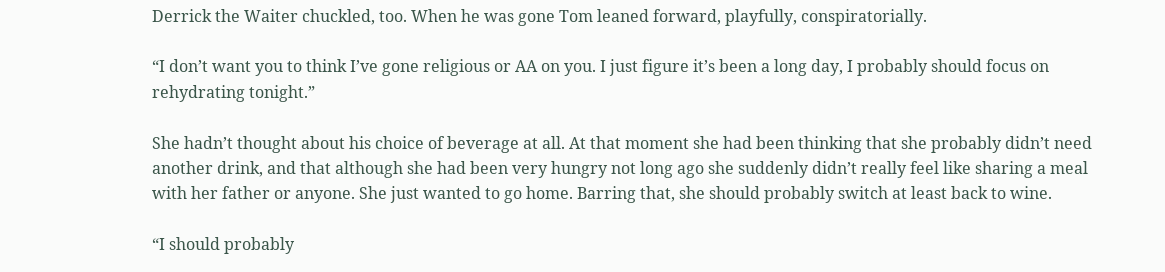Derrick the Waiter chuckled, too. When he was gone Tom leaned forward, playfully, conspiratorially.

“I don’t want you to think I’ve gone religious or AA on you. I just figure it’s been a long day, I probably should focus on rehydrating tonight.”

She hadn’t thought about his choice of beverage at all. At that moment she had been thinking that she probably didn’t need another drink, and that although she had been very hungry not long ago she suddenly didn’t really feel like sharing a meal with her father or anyone. She just wanted to go home. Barring that, she should probably switch at least back to wine.

“I should probably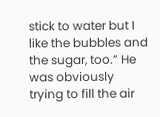stick to water but I like the bubbles and the sugar, too.” He was obviously trying to fill the air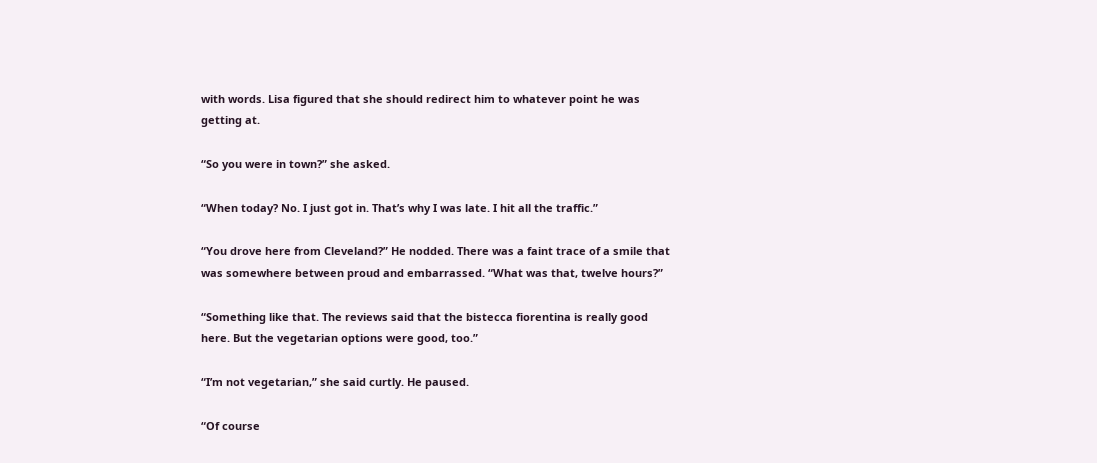with words. Lisa figured that she should redirect him to whatever point he was getting at.

“So you were in town?” she asked.

“When today? No. I just got in. That’s why I was late. I hit all the traffic.”

“You drove here from Cleveland?” He nodded. There was a faint trace of a smile that was somewhere between proud and embarrassed. “What was that, twelve hours?”

“Something like that. The reviews said that the bistecca fiorentina is really good here. But the vegetarian options were good, too.”

“I’m not vegetarian,” she said curtly. He paused.

“Of course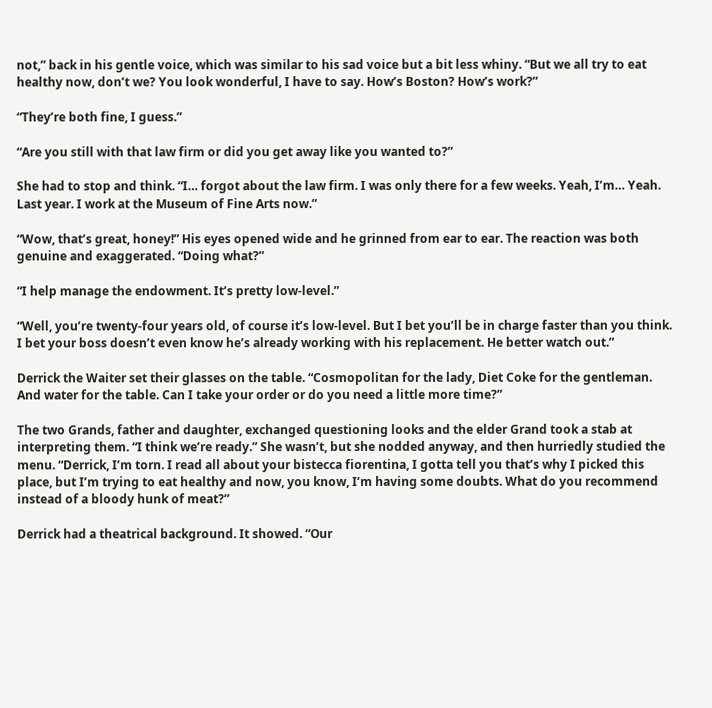not,” back in his gentle voice, which was similar to his sad voice but a bit less whiny. “But we all try to eat healthy now, don’t we? You look wonderful, I have to say. How’s Boston? How’s work?”

“They’re both fine, I guess.”

“Are you still with that law firm or did you get away like you wanted to?”

She had to stop and think. “I… forgot about the law firm. I was only there for a few weeks. Yeah, I’m… Yeah. Last year. I work at the Museum of Fine Arts now.”

“Wow, that’s great, honey!” His eyes opened wide and he grinned from ear to ear. The reaction was both genuine and exaggerated. “Doing what?”

“I help manage the endowment. It’s pretty low-level.”

“Well, you’re twenty-four years old, of course it’s low-level. But I bet you’ll be in charge faster than you think. I bet your boss doesn’t even know he’s already working with his replacement. He better watch out.”

Derrick the Waiter set their glasses on the table. “Cosmopolitan for the lady, Diet Coke for the gentleman. And water for the table. Can I take your order or do you need a little more time?”

The two Grands, father and daughter, exchanged questioning looks and the elder Grand took a stab at interpreting them. “I think we’re ready.” She wasn’t, but she nodded anyway, and then hurriedly studied the menu. “Derrick, I’m torn. I read all about your bistecca fiorentina, I gotta tell you that’s why I picked this place, but I’m trying to eat healthy and now, you know, I’m having some doubts. What do you recommend instead of a bloody hunk of meat?”

Derrick had a theatrical background. It showed. “Our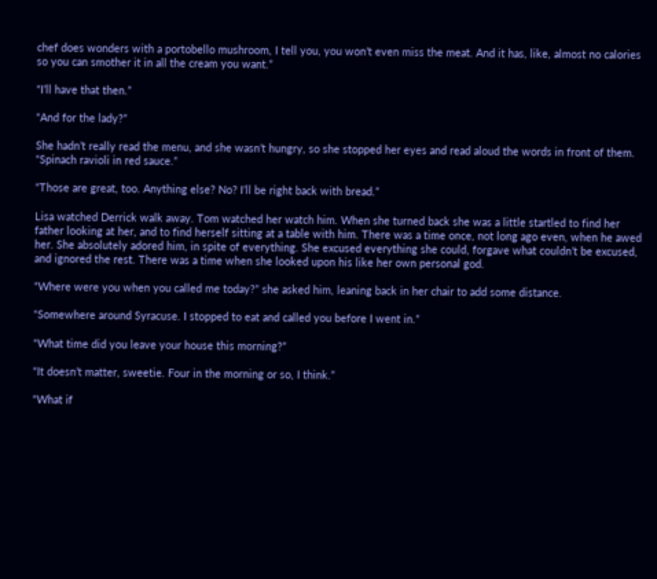chef does wonders with a portobello mushroom, I tell you, you won’t even miss the meat. And it has, like, almost no calories so you can smother it in all the cream you want.”

“I’ll have that then.”

“And for the lady?”

She hadn’t really read the menu, and she wasn’t hungry, so she stopped her eyes and read aloud the words in front of them. “Spinach ravioli in red sauce.”

“Those are great, too. Anything else? No? I’ll be right back with bread.”

Lisa watched Derrick walk away. Tom watched her watch him. When she turned back she was a little startled to find her father looking at her, and to find herself sitting at a table with him. There was a time once, not long ago even, when he awed her. She absolutely adored him, in spite of everything. She excused everything she could, forgave what couldn’t be excused, and ignored the rest. There was a time when she looked upon his like her own personal god.

“Where were you when you called me today?” she asked him, leaning back in her chair to add some distance.

“Somewhere around Syracuse. I stopped to eat and called you before I went in.”

“What time did you leave your house this morning?”

“It doesn’t matter, sweetie. Four in the morning or so, I think.”

“What if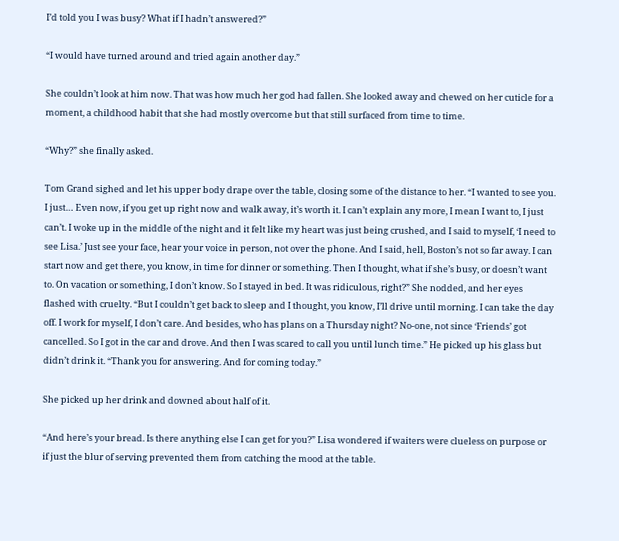I’d told you I was busy? What if I hadn’t answered?”

“I would have turned around and tried again another day.”

She couldn’t look at him now. That was how much her god had fallen. She looked away and chewed on her cuticle for a moment, a childhood habit that she had mostly overcome but that still surfaced from time to time.

“Why?” she finally asked.

Tom Grand sighed and let his upper body drape over the table, closing some of the distance to her. “I wanted to see you. I just… Even now, if you get up right now and walk away, it’s worth it. I can’t explain any more, I mean I want to, I just can’t. I woke up in the middle of the night and it felt like my heart was just being crushed, and I said to myself, ‘I need to see Lisa.’ Just see your face, hear your voice in person, not over the phone. And I said, hell, Boston’s not so far away. I can start now and get there, you know, in time for dinner or something. Then I thought, what if she’s busy, or doesn’t want to. On vacation or something, I don’t know. So I stayed in bed. It was ridiculous, right?” She nodded, and her eyes flashed with cruelty. “But I couldn’t get back to sleep and I thought, you know, I’ll drive until morning. I can take the day off. I work for myself, I don’t care. And besides, who has plans on a Thursday night? No-one, not since ‘Friends’ got cancelled. So I got in the car and drove. And then I was scared to call you until lunch time.” He picked up his glass but didn’t drink it. “Thank you for answering. And for coming today.”

She picked up her drink and downed about half of it.

“And here’s your bread. Is there anything else I can get for you?” Lisa wondered if waiters were clueless on purpose or if just the blur of serving prevented them from catching the mood at the table.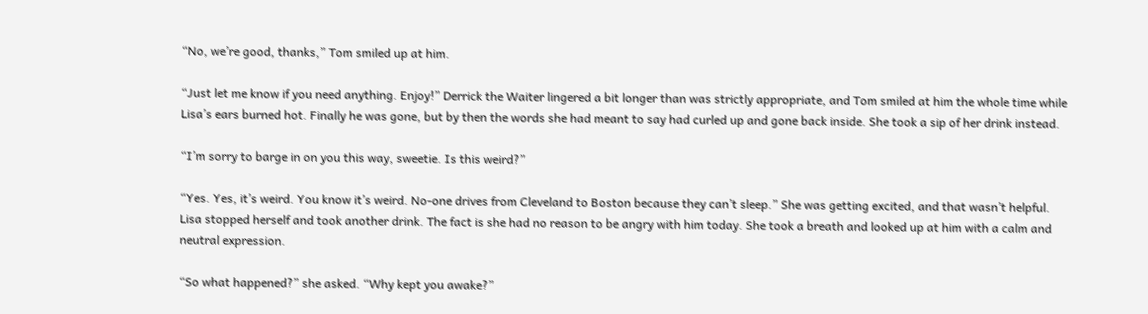“No, we’re good, thanks,” Tom smiled up at him.

“Just let me know if you need anything. Enjoy!” Derrick the Waiter lingered a bit longer than was strictly appropriate, and Tom smiled at him the whole time while Lisa’s ears burned hot. Finally he was gone, but by then the words she had meant to say had curled up and gone back inside. She took a sip of her drink instead.

“I’m sorry to barge in on you this way, sweetie. Is this weird?”

“Yes. Yes, it’s weird. You know it’s weird. No-one drives from Cleveland to Boston because they can’t sleep.” She was getting excited, and that wasn’t helpful. Lisa stopped herself and took another drink. The fact is she had no reason to be angry with him today. She took a breath and looked up at him with a calm and neutral expression.

“So what happened?” she asked. “Why kept you awake?”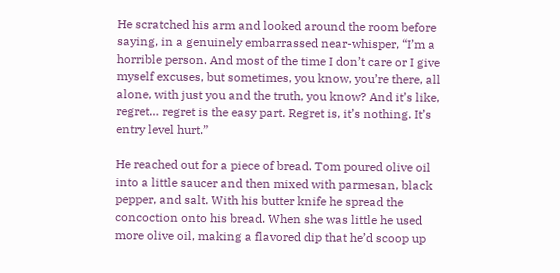He scratched his arm and looked around the room before saying, in a genuinely embarrassed near-whisper, “I’m a horrible person. And most of the time I don’t care or I give myself excuses, but sometimes, you know, you’re there, all alone, with just you and the truth, you know? And it’s like, regret… regret is the easy part. Regret is, it’s nothing. It’s entry level hurt.”

He reached out for a piece of bread. Tom poured olive oil into a little saucer and then mixed with parmesan, black pepper, and salt. With his butter knife he spread the concoction onto his bread. When she was little he used more olive oil, making a flavored dip that he’d scoop up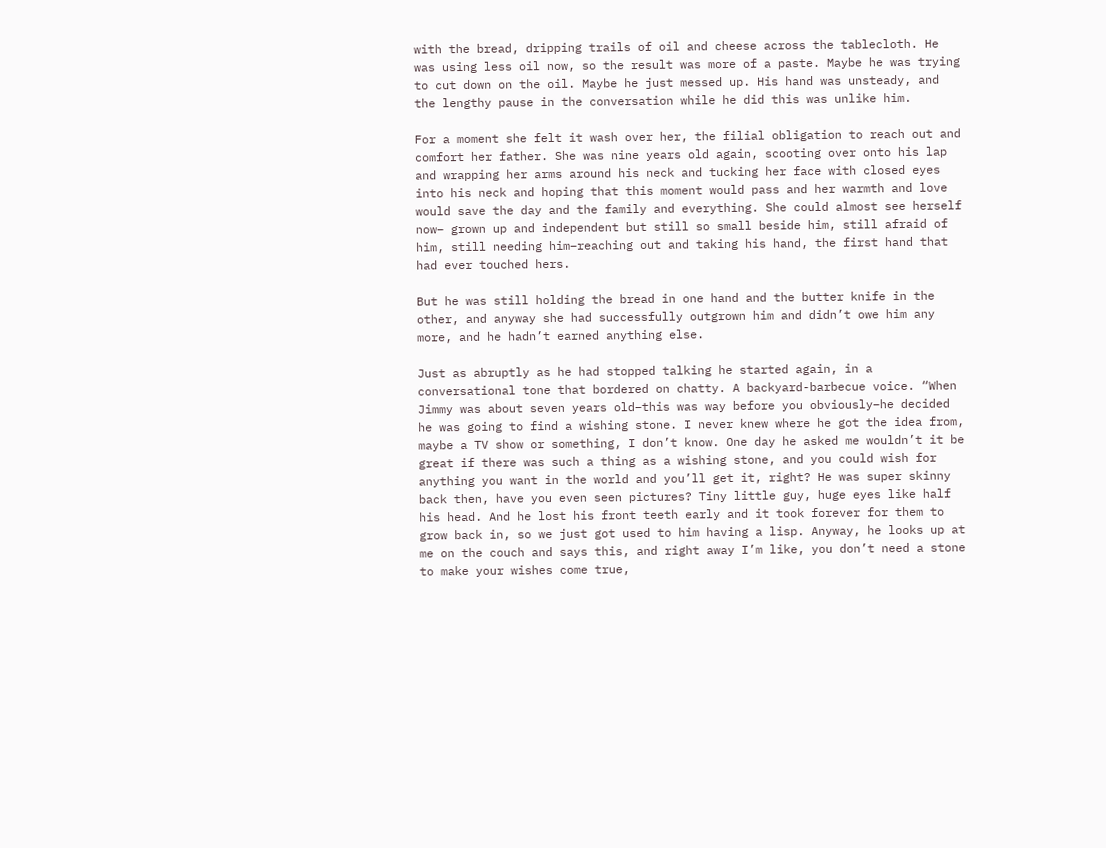with the bread, dripping trails of oil and cheese across the tablecloth. He was using less oil now, so the result was more of a paste. Maybe he was trying to cut down on the oil. Maybe he just messed up. His hand was unsteady, and the lengthy pause in the conversation while he did this was unlike him.

For a moment she felt it wash over her, the filial obligation to reach out and comfort her father. She was nine years old again, scooting over onto his lap and wrapping her arms around his neck and tucking her face with closed eyes into his neck and hoping that this moment would pass and her warmth and love would save the day and the family and everything. She could almost see herself now– grown up and independent but still so small beside him, still afraid of him, still needing him–reaching out and taking his hand, the first hand that had ever touched hers.

But he was still holding the bread in one hand and the butter knife in the other, and anyway she had successfully outgrown him and didn’t owe him any more, and he hadn’t earned anything else.

Just as abruptly as he had stopped talking he started again, in a conversational tone that bordered on chatty. A backyard-barbecue voice. “When Jimmy was about seven years old–this was way before you obviously–he decided he was going to find a wishing stone. I never knew where he got the idea from, maybe a TV show or something, I don’t know. One day he asked me wouldn’t it be great if there was such a thing as a wishing stone, and you could wish for anything you want in the world and you’ll get it, right? He was super skinny back then, have you even seen pictures? Tiny little guy, huge eyes like half his head. And he lost his front teeth early and it took forever for them to grow back in, so we just got used to him having a lisp. Anyway, he looks up at me on the couch and says this, and right away I’m like, you don’t need a stone to make your wishes come true,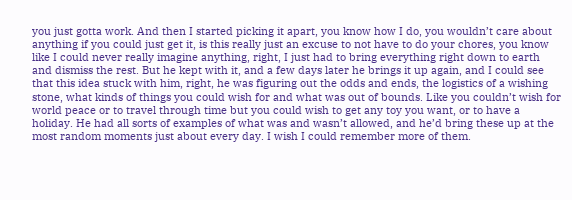you just gotta work. And then I started picking it apart, you know how I do, you wouldn’t care about anything if you could just get it, is this really just an excuse to not have to do your chores, you know like I could never really imagine anything, right, I just had to bring everything right down to earth and dismiss the rest. But he kept with it, and a few days later he brings it up again, and I could see that this idea stuck with him, right, he was figuring out the odds and ends, the logistics of a wishing stone, what kinds of things you could wish for and what was out of bounds. Like you couldn’t wish for world peace or to travel through time but you could wish to get any toy you want, or to have a holiday. He had all sorts of examples of what was and wasn’t allowed, and he’d bring these up at the most random moments just about every day. I wish I could remember more of them.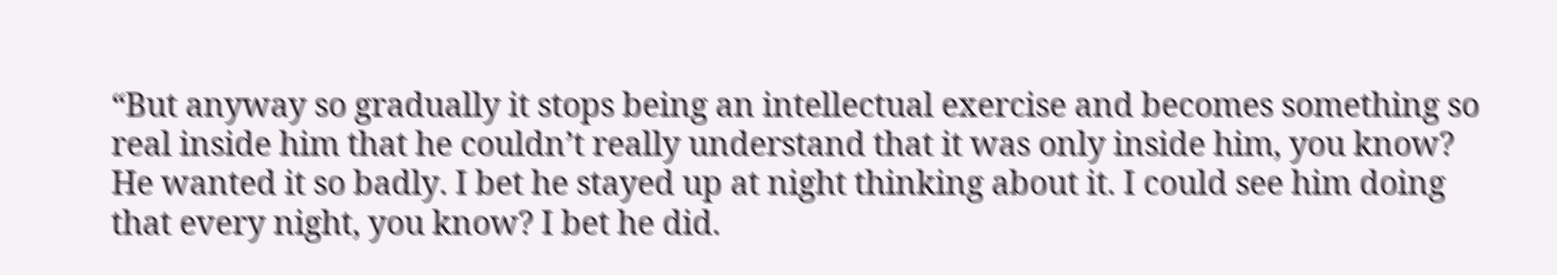“But anyway so gradually it stops being an intellectual exercise and becomes something so real inside him that he couldn’t really understand that it was only inside him, you know? He wanted it so badly. I bet he stayed up at night thinking about it. I could see him doing that every night, you know? I bet he did.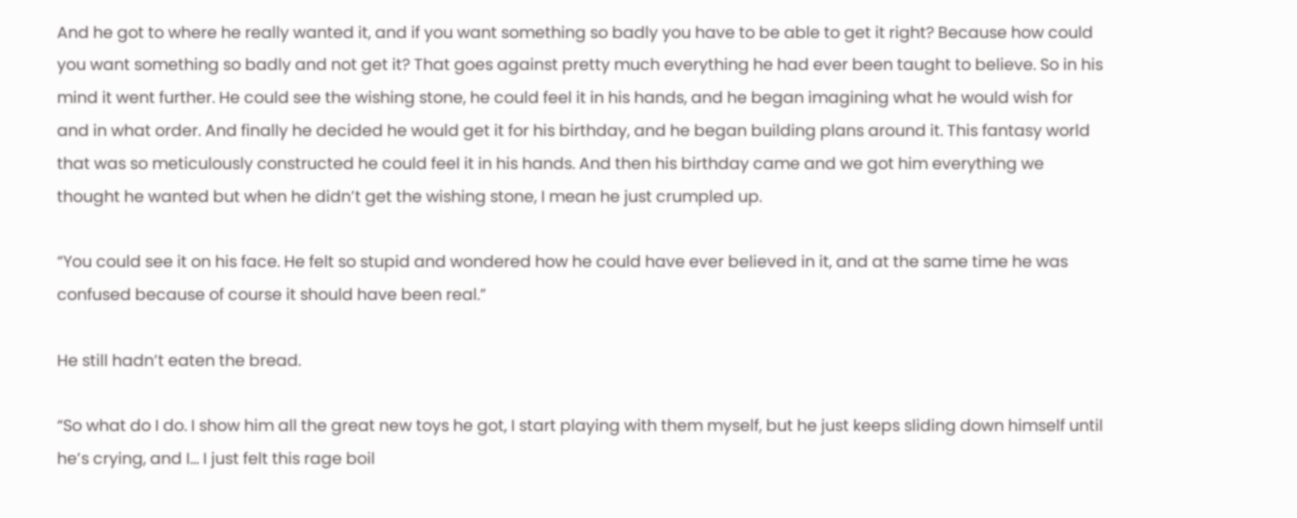And he got to where he really wanted it, and if you want something so badly you have to be able to get it right? Because how could you want something so badly and not get it? That goes against pretty much everything he had ever been taught to believe. So in his mind it went further. He could see the wishing stone, he could feel it in his hands, and he began imagining what he would wish for and in what order. And finally he decided he would get it for his birthday, and he began building plans around it. This fantasy world that was so meticulously constructed he could feel it in his hands. And then his birthday came and we got him everything we thought he wanted but when he didn’t get the wishing stone, I mean he just crumpled up.

“You could see it on his face. He felt so stupid and wondered how he could have ever believed in it, and at the same time he was confused because of course it should have been real.”

He still hadn’t eaten the bread.

“So what do I do. I show him all the great new toys he got, I start playing with them myself, but he just keeps sliding down himself until he’s crying, and I… I just felt this rage boil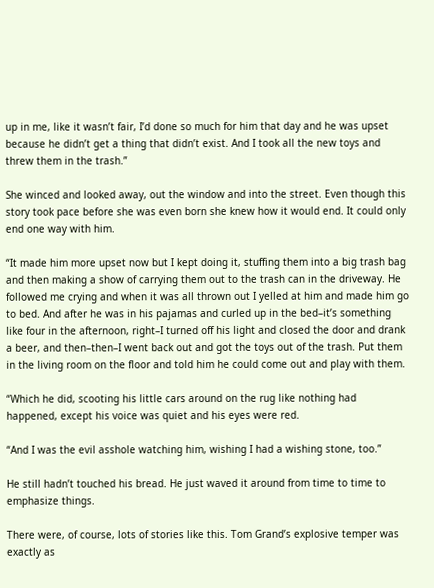up in me, like it wasn’t fair, I’d done so much for him that day and he was upset because he didn’t get a thing that didn’t exist. And I took all the new toys and threw them in the trash.”

She winced and looked away, out the window and into the street. Even though this story took pace before she was even born she knew how it would end. It could only end one way with him.

“It made him more upset now but I kept doing it, stuffing them into a big trash bag and then making a show of carrying them out to the trash can in the driveway. He followed me crying and when it was all thrown out I yelled at him and made him go to bed. And after he was in his pajamas and curled up in the bed–it’s something like four in the afternoon, right–I turned off his light and closed the door and drank a beer, and then–then–I went back out and got the toys out of the trash. Put them in the living room on the floor and told him he could come out and play with them.

“Which he did, scooting his little cars around on the rug like nothing had happened, except his voice was quiet and his eyes were red.

“And I was the evil asshole watching him, wishing I had a wishing stone, too.”

He still hadn’t touched his bread. He just waved it around from time to time to emphasize things.

There were, of course, lots of stories like this. Tom Grand’s explosive temper was exactly as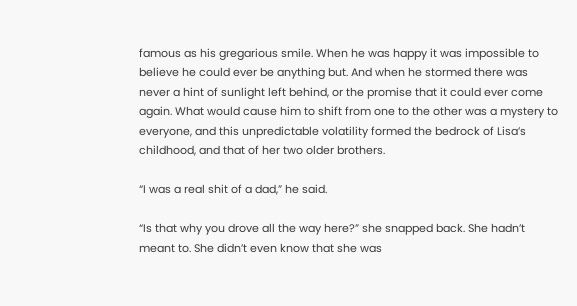famous as his gregarious smile. When he was happy it was impossible to believe he could ever be anything but. And when he stormed there was never a hint of sunlight left behind, or the promise that it could ever come again. What would cause him to shift from one to the other was a mystery to everyone, and this unpredictable volatility formed the bedrock of Lisa’s childhood, and that of her two older brothers.

“I was a real shit of a dad,” he said.

“Is that why you drove all the way here?” she snapped back. She hadn’t meant to. She didn’t even know that she was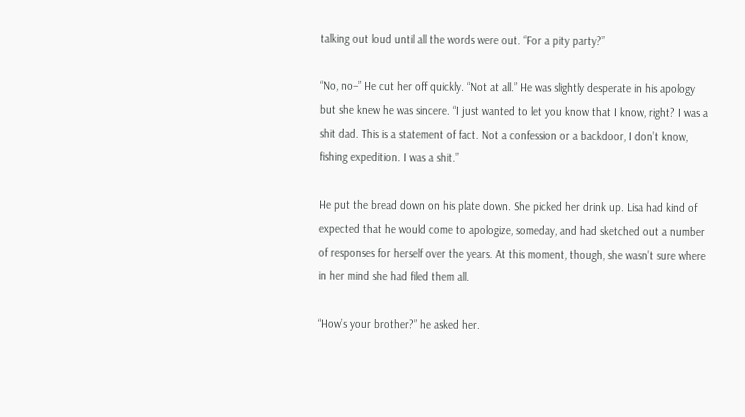talking out loud until all the words were out. “For a pity party?”

“No, no–” He cut her off quickly. “Not at all.” He was slightly desperate in his apology but she knew he was sincere. “I just wanted to let you know that I know, right? I was a shit dad. This is a statement of fact. Not a confession or a backdoor, I don’t know, fishing expedition. I was a shit.”

He put the bread down on his plate down. She picked her drink up. Lisa had kind of expected that he would come to apologize, someday, and had sketched out a number of responses for herself over the years. At this moment, though, she wasn’t sure where in her mind she had filed them all.

“How’s your brother?” he asked her.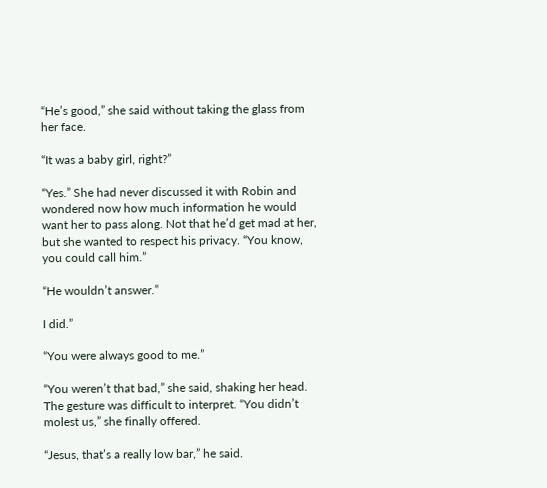“He’s good,” she said without taking the glass from her face.

“It was a baby girl, right?”

“Yes.” She had never discussed it with Robin and wondered now how much information he would want her to pass along. Not that he’d get mad at her, but she wanted to respect his privacy. “You know, you could call him.”

“He wouldn’t answer.”

I did.”

“You were always good to me.”

“You weren’t that bad,” she said, shaking her head. The gesture was difficult to interpret. “You didn’t molest us,” she finally offered.

“Jesus, that’s a really low bar,” he said.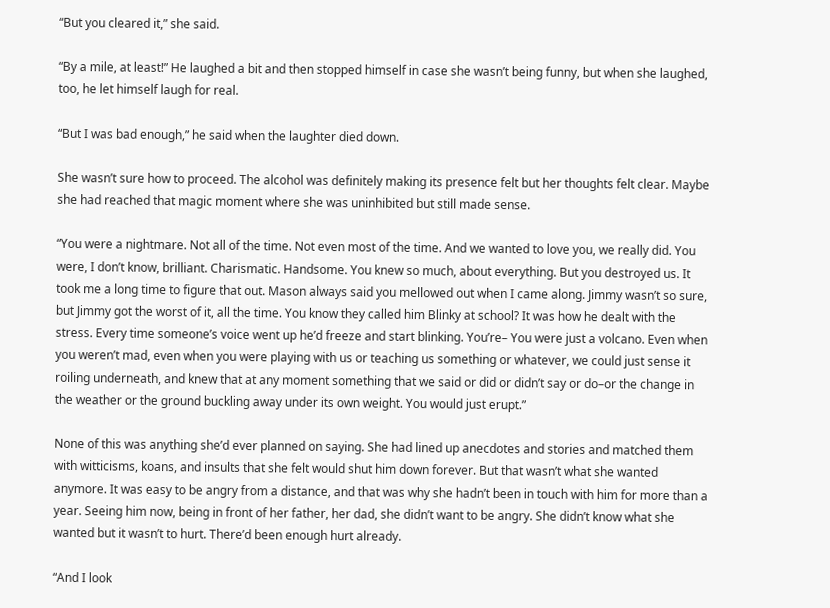“But you cleared it,” she said.

“By a mile, at least!” He laughed a bit and then stopped himself in case she wasn’t being funny, but when she laughed, too, he let himself laugh for real.

“But I was bad enough,” he said when the laughter died down.

She wasn’t sure how to proceed. The alcohol was definitely making its presence felt but her thoughts felt clear. Maybe she had reached that magic moment where she was uninhibited but still made sense.

“You were a nightmare. Not all of the time. Not even most of the time. And we wanted to love you, we really did. You were, I don’t know, brilliant. Charismatic. Handsome. You knew so much, about everything. But you destroyed us. It took me a long time to figure that out. Mason always said you mellowed out when I came along. Jimmy wasn’t so sure, but Jimmy got the worst of it, all the time. You know they called him Blinky at school? It was how he dealt with the stress. Every time someone’s voice went up he’d freeze and start blinking. You’re– You were just a volcano. Even when you weren’t mad, even when you were playing with us or teaching us something or whatever, we could just sense it roiling underneath, and knew that at any moment something that we said or did or didn’t say or do–or the change in the weather or the ground buckling away under its own weight. You would just erupt.”

None of this was anything she’d ever planned on saying. She had lined up anecdotes and stories and matched them with witticisms, koans, and insults that she felt would shut him down forever. But that wasn’t what she wanted anymore. It was easy to be angry from a distance, and that was why she hadn’t been in touch with him for more than a year. Seeing him now, being in front of her father, her dad, she didn’t want to be angry. She didn’t know what she wanted but it wasn’t to hurt. There’d been enough hurt already.

“And I look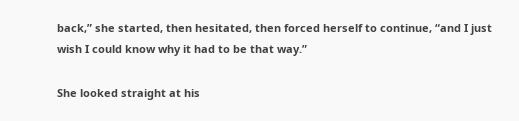back,” she started, then hesitated, then forced herself to continue, “and I just wish I could know why it had to be that way.”

She looked straight at his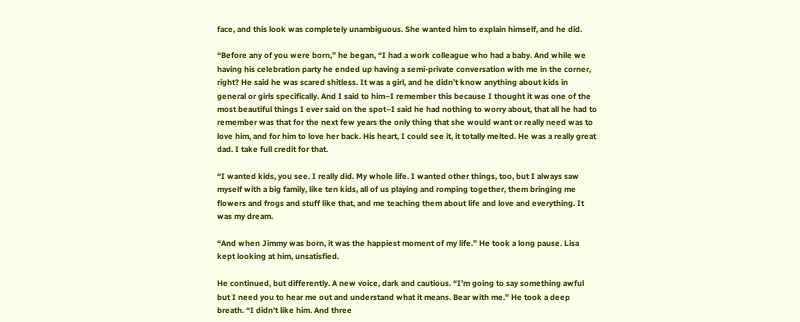face, and this look was completely unambiguous. She wanted him to explain himself, and he did.

“Before any of you were born,” he began, “I had a work colleague who had a baby. And while we having his celebration party he ended up having a semi-private conversation with me in the corner, right? He said he was scared shitless. It was a girl, and he didn’t know anything about kids in general or girls specifically. And I said to him–I remember this because I thought it was one of the most beautiful things I ever said on the spot–I said he had nothing to worry about, that all he had to remember was that for the next few years the only thing that she would want or really need was to love him, and for him to love her back. His heart, I could see it, it totally melted. He was a really great dad. I take full credit for that.

“I wanted kids, you see. I really did. My whole life. I wanted other things, too, but I always saw myself with a big family, like ten kids, all of us playing and romping together, them bringing me flowers and frogs and stuff like that, and me teaching them about life and love and everything. It was my dream.

“And when Jimmy was born, it was the happiest moment of my life.” He took a long pause. Lisa kept looking at him, unsatisfied.

He continued, but differently. A new voice, dark and cautious. “I’m going to say something awful but I need you to hear me out and understand what it means. Bear with me.” He took a deep breath. “I didn’t like him. And three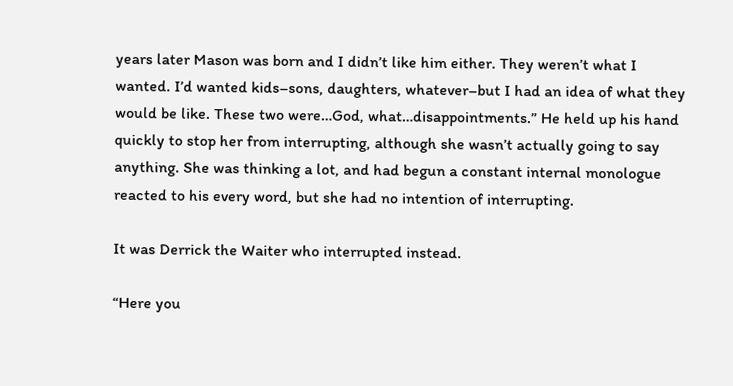years later Mason was born and I didn’t like him either. They weren’t what I wanted. I’d wanted kids–sons, daughters, whatever–but I had an idea of what they would be like. These two were…God, what…disappointments.” He held up his hand quickly to stop her from interrupting, although she wasn’t actually going to say anything. She was thinking a lot, and had begun a constant internal monologue reacted to his every word, but she had no intention of interrupting.

It was Derrick the Waiter who interrupted instead.

“Here you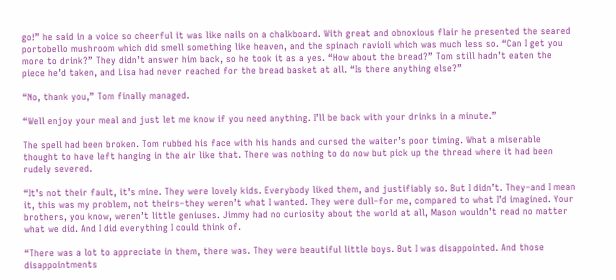go!” he said in a voice so cheerful it was like nails on a chalkboard. With great and obnoxious flair he presented the seared portobello mushroom which did smell something like heaven, and the spinach ravioli which was much less so. “Can I get you more to drink?” They didn’t answer him back, so he took it as a yes. “How about the bread?” Tom still hadn’t eaten the piece he’d taken, and Lisa had never reached for the bread basket at all. “Is there anything else?”

“No, thank you,” Tom finally managed.

“Well enjoy your meal and just let me know if you need anything. I’ll be back with your drinks in a minute.”

The spell had been broken. Tom rubbed his face with his hands and cursed the waiter’s poor timing. What a miserable thought to have left hanging in the air like that. There was nothing to do now but pick up the thread where it had been rudely severed.

“It’s not their fault, it’s mine. They were lovely kids. Everybody liked them, and justifiably so. But I didn’t. They–and I mean it, this was my problem, not theirs–they weren’t what I wanted. They were dull–for me, compared to what I’d imagined. Your brothers, you know, weren’t little geniuses. Jimmy had no curiosity about the world at all, Mason wouldn’t read no matter what we did. And I did everything I could think of.

“There was a lot to appreciate in them, there was. They were beautiful little boys. But I was disappointed. And those disappointments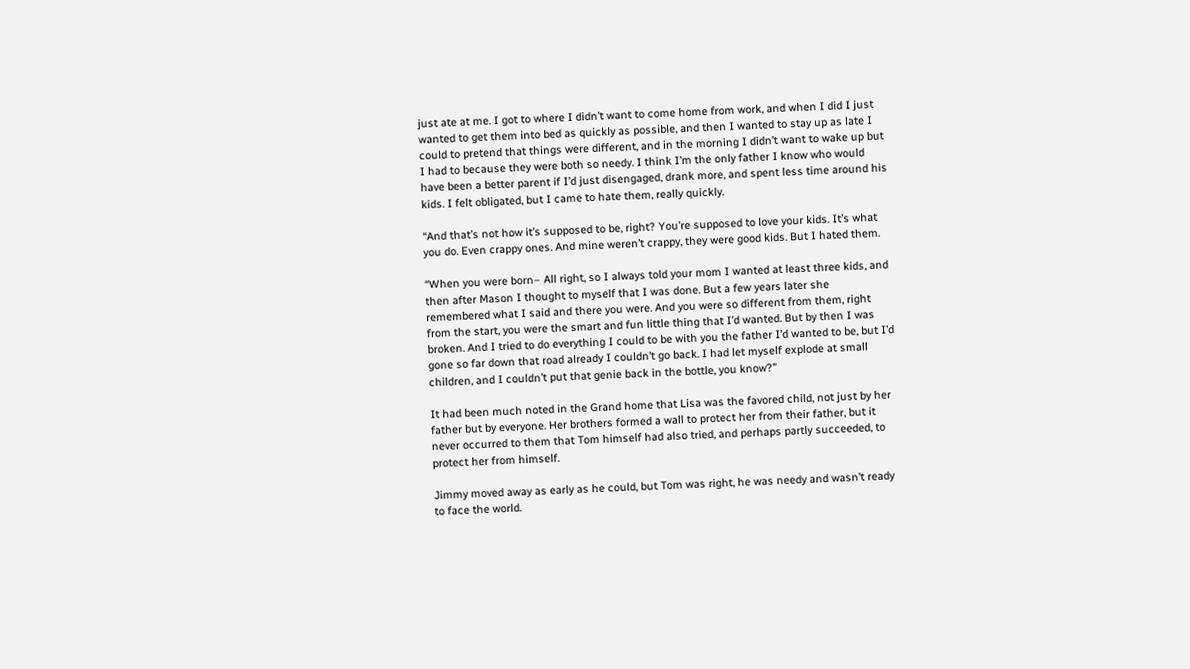just ate at me. I got to where I didn’t want to come home from work, and when I did I just wanted to get them into bed as quickly as possible, and then I wanted to stay up as late I could to pretend that things were different, and in the morning I didn’t want to wake up but I had to because they were both so needy. I think I’m the only father I know who would have been a better parent if I’d just disengaged, drank more, and spent less time around his kids. I felt obligated, but I came to hate them, really quickly.

“And that’s not how it’s supposed to be, right? You’re supposed to love your kids. It’s what you do. Even crappy ones. And mine weren’t crappy, they were good kids. But I hated them.

“When you were born– All right, so I always told your mom I wanted at least three kids, and then after Mason I thought to myself that I was done. But a few years later she remembered what I said and there you were. And you were so different from them, right from the start, you were the smart and fun little thing that I’d wanted. But by then I was broken. And I tried to do everything I could to be with you the father I’d wanted to be, but I’d gone so far down that road already I couldn’t go back. I had let myself explode at small children, and I couldn’t put that genie back in the bottle, you know?”

It had been much noted in the Grand home that Lisa was the favored child, not just by her father but by everyone. Her brothers formed a wall to protect her from their father, but it never occurred to them that Tom himself had also tried, and perhaps partly succeeded, to protect her from himself.

Jimmy moved away as early as he could, but Tom was right, he was needy and wasn’t ready to face the world.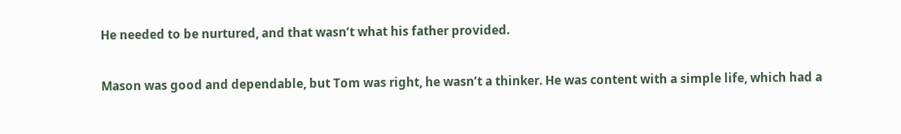He needed to be nurtured, and that wasn’t what his father provided.

Mason was good and dependable, but Tom was right, he wasn’t a thinker. He was content with a simple life, which had a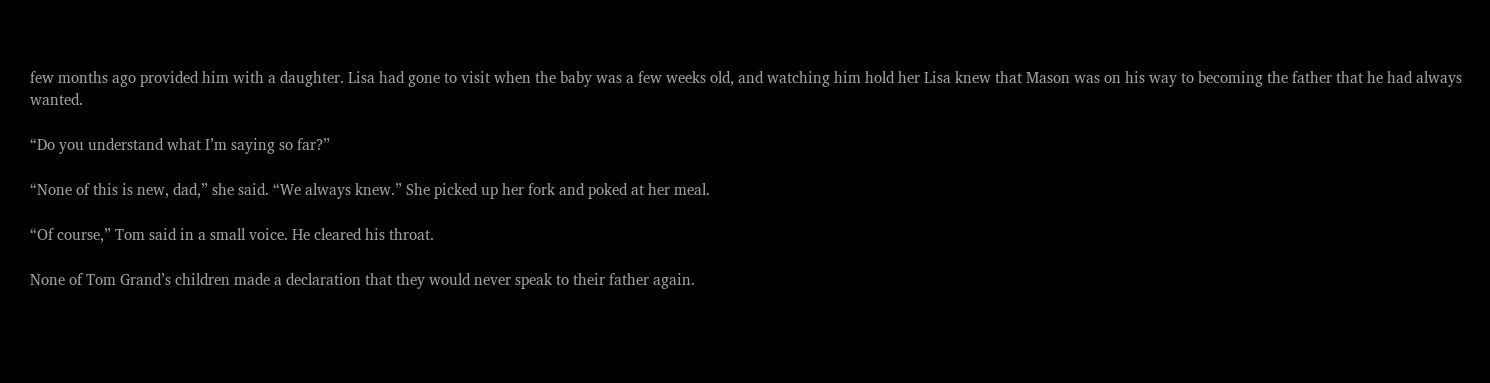few months ago provided him with a daughter. Lisa had gone to visit when the baby was a few weeks old, and watching him hold her Lisa knew that Mason was on his way to becoming the father that he had always wanted.

“Do you understand what I’m saying so far?”

“None of this is new, dad,” she said. “We always knew.” She picked up her fork and poked at her meal.

“Of course,” Tom said in a small voice. He cleared his throat.

None of Tom Grand’s children made a declaration that they would never speak to their father again.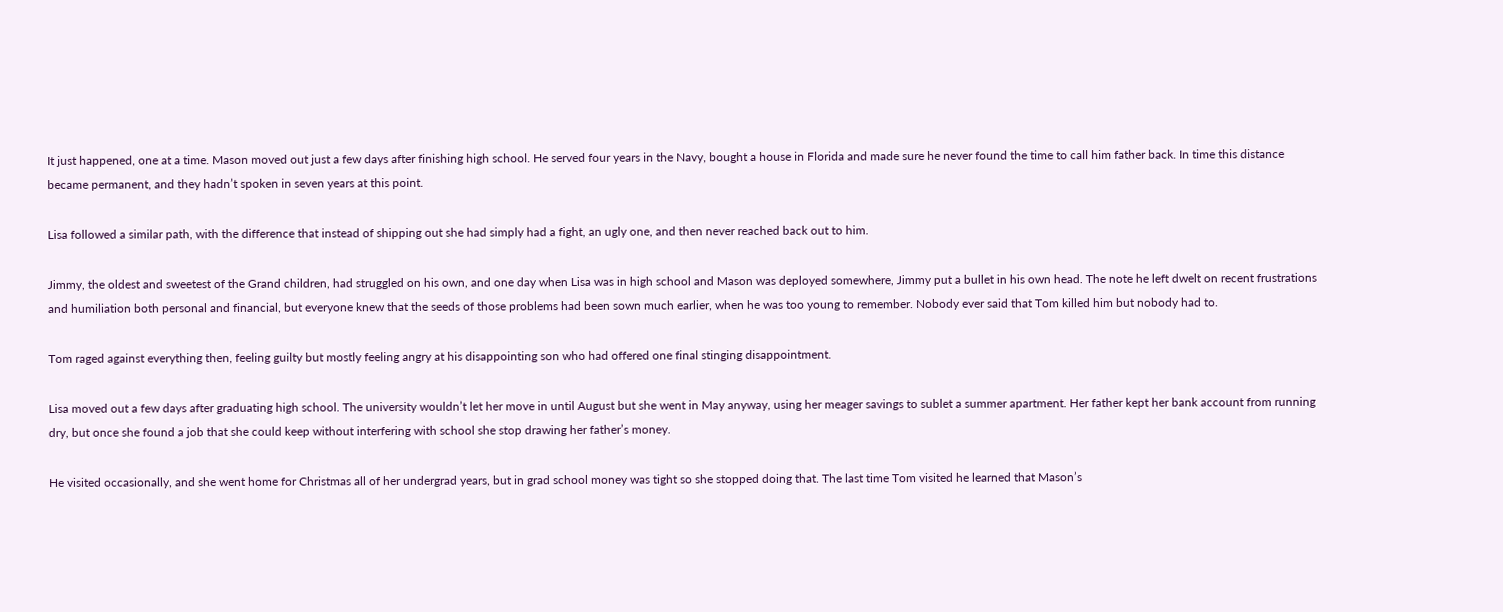It just happened, one at a time. Mason moved out just a few days after finishing high school. He served four years in the Navy, bought a house in Florida and made sure he never found the time to call him father back. In time this distance became permanent, and they hadn’t spoken in seven years at this point.

Lisa followed a similar path, with the difference that instead of shipping out she had simply had a fight, an ugly one, and then never reached back out to him.

Jimmy, the oldest and sweetest of the Grand children, had struggled on his own, and one day when Lisa was in high school and Mason was deployed somewhere, Jimmy put a bullet in his own head. The note he left dwelt on recent frustrations and humiliation both personal and financial, but everyone knew that the seeds of those problems had been sown much earlier, when he was too young to remember. Nobody ever said that Tom killed him but nobody had to.

Tom raged against everything then, feeling guilty but mostly feeling angry at his disappointing son who had offered one final stinging disappointment.

Lisa moved out a few days after graduating high school. The university wouldn’t let her move in until August but she went in May anyway, using her meager savings to sublet a summer apartment. Her father kept her bank account from running dry, but once she found a job that she could keep without interfering with school she stop drawing her father’s money.

He visited occasionally, and she went home for Christmas all of her undergrad years, but in grad school money was tight so she stopped doing that. The last time Tom visited he learned that Mason’s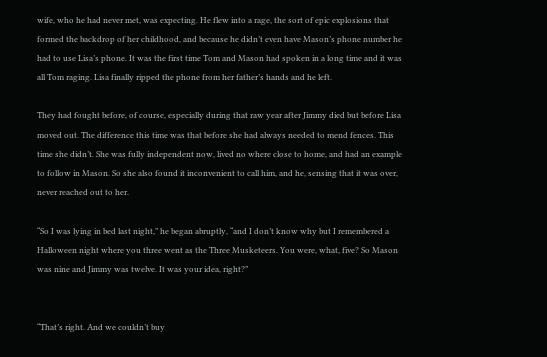wife, who he had never met, was expecting. He flew into a rage, the sort of epic explosions that formed the backdrop of her childhood, and because he didn’t even have Mason’s phone number he had to use Lisa’s phone. It was the first time Tom and Mason had spoken in a long time and it was all Tom raging. Lisa finally ripped the phone from her father’s hands and he left.

They had fought before, of course, especially during that raw year after Jimmy died but before Lisa moved out. The difference this time was that before she had always needed to mend fences. This time she didn’t. She was fully independent now, lived no where close to home, and had an example to follow in Mason. So she also found it inconvenient to call him, and he, sensing that it was over, never reached out to her.

“So I was lying in bed last night,” he began abruptly, “and I don’t know why but I remembered a Halloween night where you three went as the Three Musketeers. You were, what, five? So Mason was nine and Jimmy was twelve. It was your idea, right?”


“That’s right. And we couldn’t buy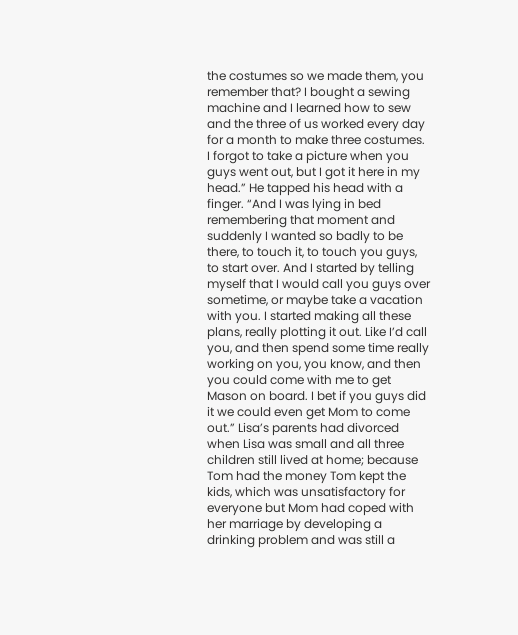the costumes so we made them, you remember that? I bought a sewing machine and I learned how to sew and the three of us worked every day for a month to make three costumes. I forgot to take a picture when you guys went out, but I got it here in my head.” He tapped his head with a finger. “And I was lying in bed remembering that moment and suddenly I wanted so badly to be there, to touch it, to touch you guys, to start over. And I started by telling myself that I would call you guys over sometime, or maybe take a vacation with you. I started making all these plans, really plotting it out. Like I’d call you, and then spend some time really working on you, you know, and then you could come with me to get Mason on board. I bet if you guys did it we could even get Mom to come out.” Lisa’s parents had divorced when Lisa was small and all three children still lived at home; because Tom had the money Tom kept the kids, which was unsatisfactory for everyone but Mom had coped with her marriage by developing a drinking problem and was still a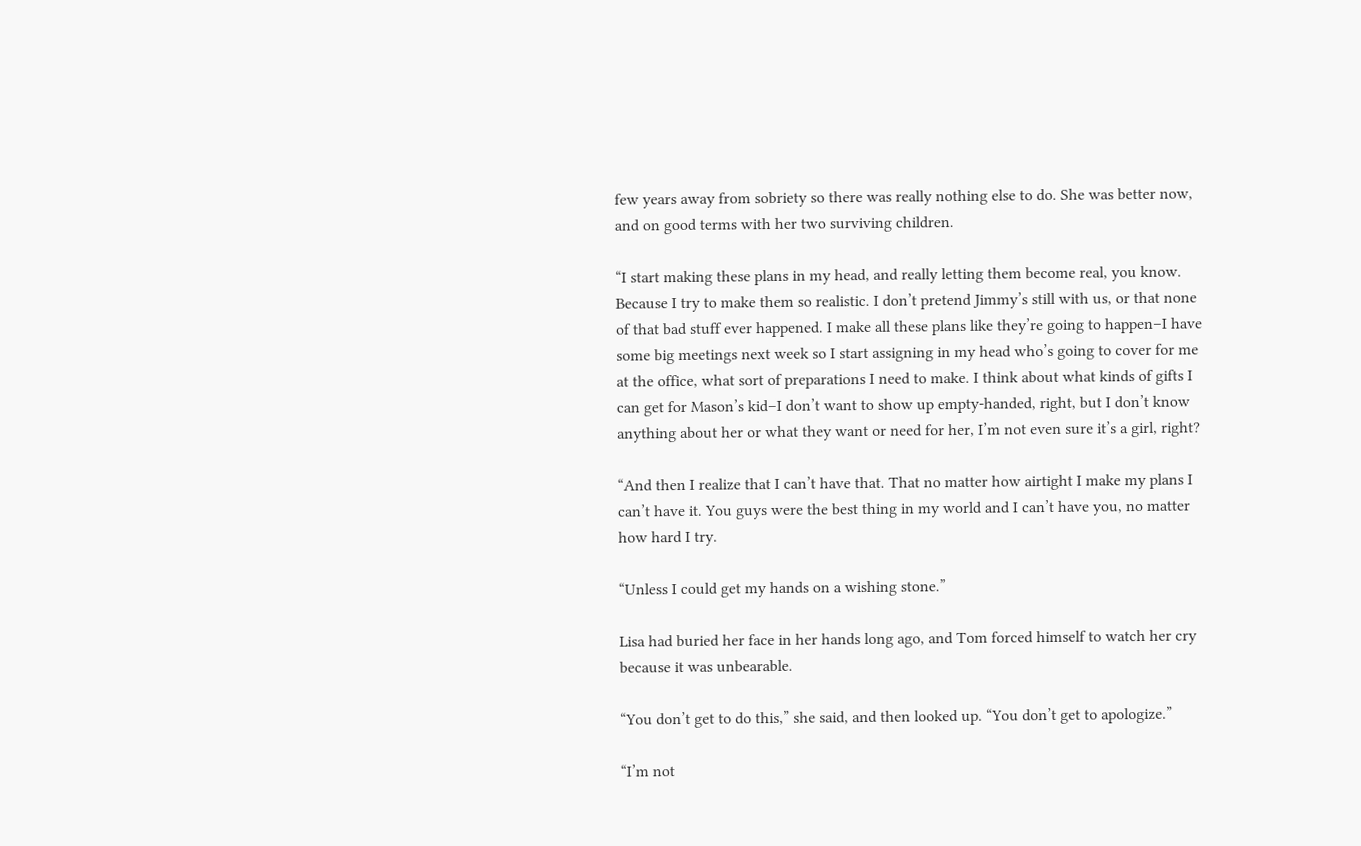few years away from sobriety so there was really nothing else to do. She was better now, and on good terms with her two surviving children.

“I start making these plans in my head, and really letting them become real, you know. Because I try to make them so realistic. I don’t pretend Jimmy’s still with us, or that none of that bad stuff ever happened. I make all these plans like they’re going to happen–I have some big meetings next week so I start assigning in my head who’s going to cover for me at the office, what sort of preparations I need to make. I think about what kinds of gifts I can get for Mason’s kid–I don’t want to show up empty-handed, right, but I don’t know anything about her or what they want or need for her, I’m not even sure it’s a girl, right?

“And then I realize that I can’t have that. That no matter how airtight I make my plans I can’t have it. You guys were the best thing in my world and I can’t have you, no matter how hard I try.

“Unless I could get my hands on a wishing stone.”

Lisa had buried her face in her hands long ago, and Tom forced himself to watch her cry because it was unbearable.

“You don’t get to do this,” she said, and then looked up. “You don’t get to apologize.”

“I’m not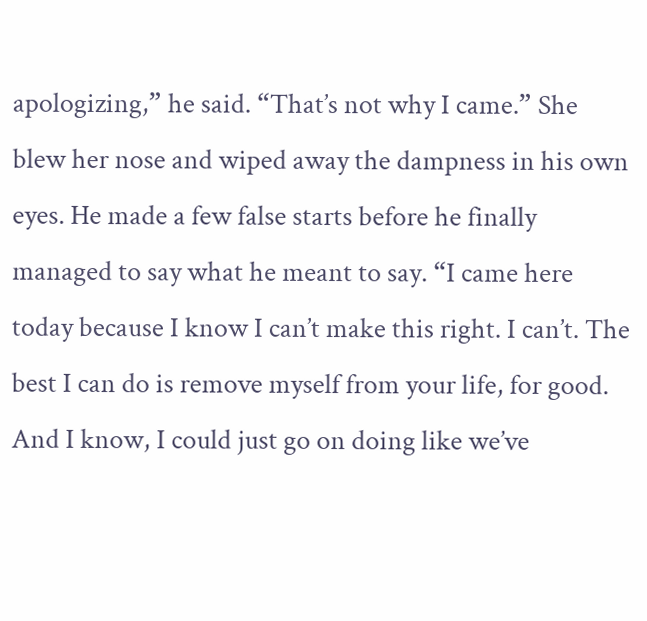apologizing,” he said. “That’s not why I came.” She blew her nose and wiped away the dampness in his own eyes. He made a few false starts before he finally managed to say what he meant to say. “I came here today because I know I can’t make this right. I can’t. The best I can do is remove myself from your life, for good. And I know, I could just go on doing like we’ve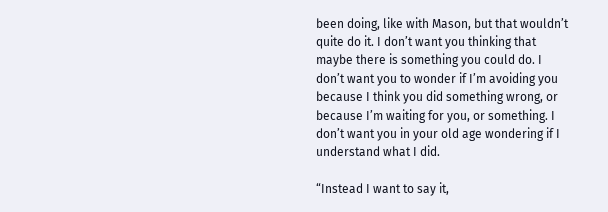been doing, like with Mason, but that wouldn’t quite do it. I don’t want you thinking that maybe there is something you could do. I don’t want you to wonder if I’m avoiding you because I think you did something wrong, or because I’m waiting for you, or something. I don’t want you in your old age wondering if I understand what I did.

“Instead I want to say it,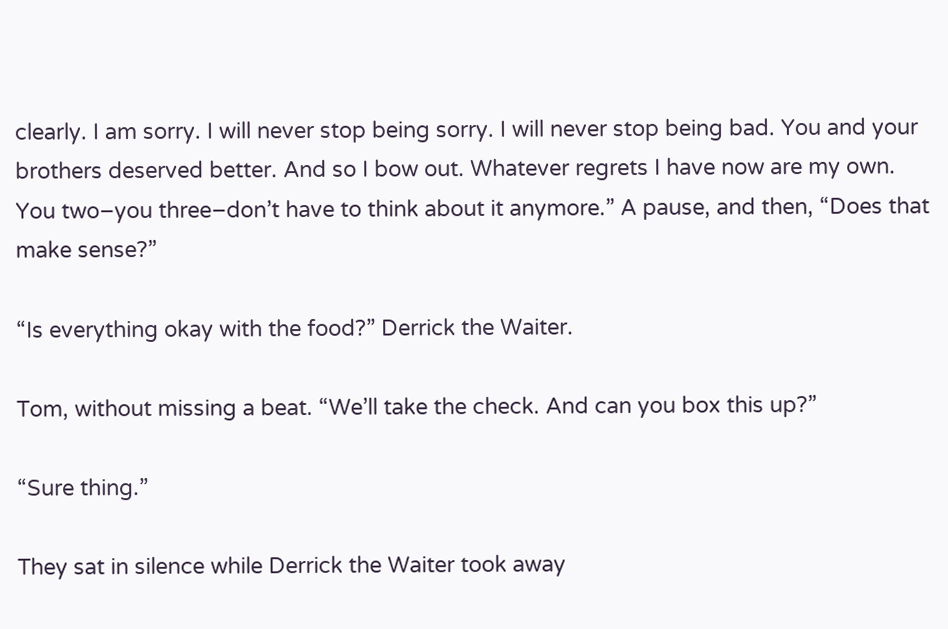clearly. I am sorry. I will never stop being sorry. I will never stop being bad. You and your brothers deserved better. And so I bow out. Whatever regrets I have now are my own. You two–you three–don’t have to think about it anymore.” A pause, and then, “Does that make sense?”

“Is everything okay with the food?” Derrick the Waiter.

Tom, without missing a beat. “We’ll take the check. And can you box this up?”

“Sure thing.”

They sat in silence while Derrick the Waiter took away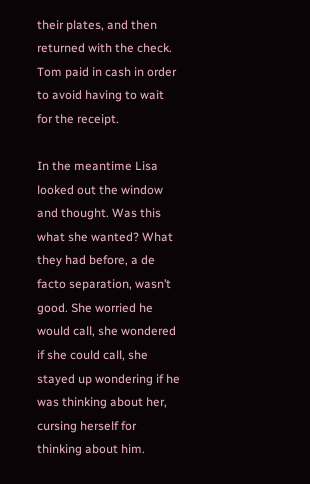their plates, and then returned with the check. Tom paid in cash in order to avoid having to wait for the receipt.

In the meantime Lisa looked out the window and thought. Was this what she wanted? What they had before, a de facto separation, wasn’t good. She worried he would call, she wondered if she could call, she stayed up wondering if he was thinking about her, cursing herself for thinking about him.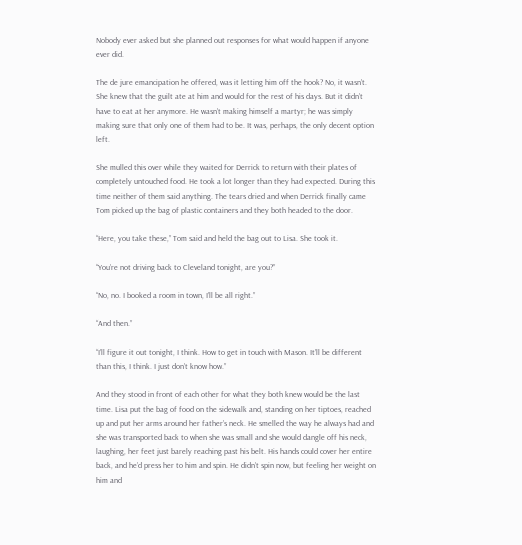Nobody ever asked but she planned out responses for what would happen if anyone ever did.

The de jure emancipation he offered, was it letting him off the hook? No, it wasn’t. She knew that the guilt ate at him and would for the rest of his days. But it didn’t have to eat at her anymore. He wasn’t making himself a martyr; he was simply making sure that only one of them had to be. It was, perhaps, the only decent option left.

She mulled this over while they waited for Derrick to return with their plates of completely untouched food. He took a lot longer than they had expected. During this time neither of them said anything. The tears dried and when Derrick finally came Tom picked up the bag of plastic containers and they both headed to the door.

“Here, you take these,” Tom said and held the bag out to Lisa. She took it.

“You’re not driving back to Cleveland tonight, are you?”

“No, no. I booked a room in town, I’ll be all right.”

“And then.”

“I’ll figure it out tonight, I think. How to get in touch with Mason. It’ll be different than this, I think. I just don’t know how.”

And they stood in front of each other for what they both knew would be the last time. Lisa put the bag of food on the sidewalk and, standing on her tiptoes, reached up and put her arms around her father’s neck. He smelled the way he always had and she was transported back to when she was small and she would dangle off his neck, laughing, her feet just barely reaching past his belt. His hands could cover her entire back, and he’d press her to him and spin. He didn’t spin now, but feeling her weight on him and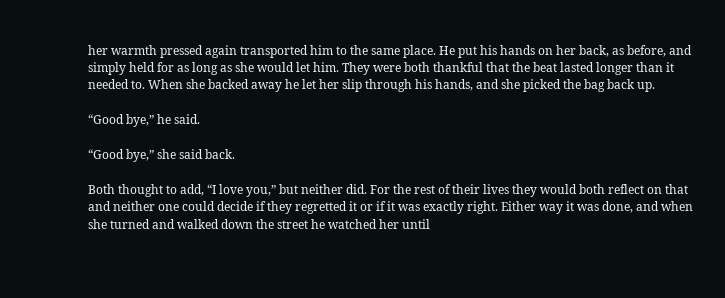her warmth pressed again transported him to the same place. He put his hands on her back, as before, and simply held for as long as she would let him. They were both thankful that the beat lasted longer than it needed to. When she backed away he let her slip through his hands, and she picked the bag back up.

“Good bye,” he said.

“Good bye,” she said back.

Both thought to add, “I love you,” but neither did. For the rest of their lives they would both reflect on that and neither one could decide if they regretted it or if it was exactly right. Either way it was done, and when she turned and walked down the street he watched her until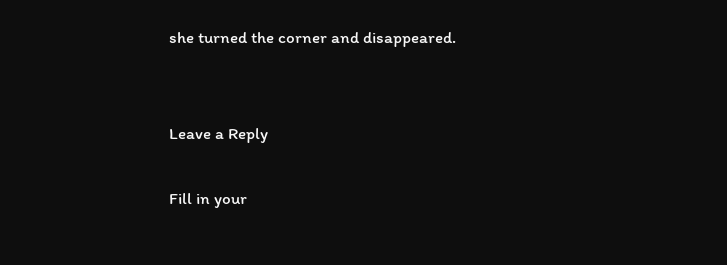she turned the corner and disappeared.


Leave a Reply

Fill in your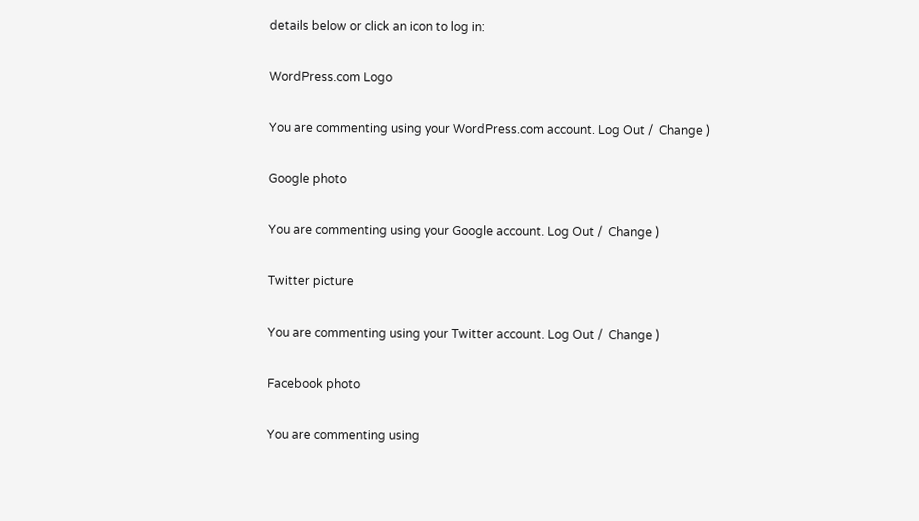details below or click an icon to log in:

WordPress.com Logo

You are commenting using your WordPress.com account. Log Out /  Change )

Google photo

You are commenting using your Google account. Log Out /  Change )

Twitter picture

You are commenting using your Twitter account. Log Out /  Change )

Facebook photo

You are commenting using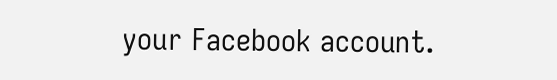your Facebook account.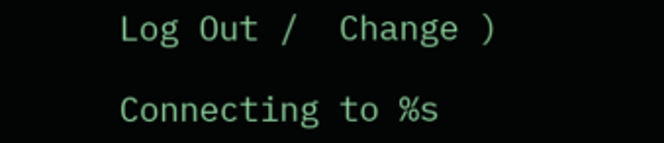Log Out /  Change )

Connecting to %s